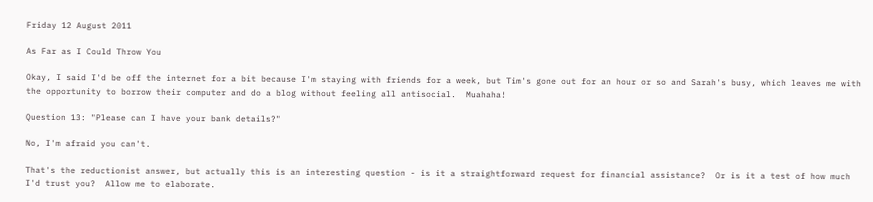Friday 12 August 2011

As Far as I Could Throw You

Okay, I said I'd be off the internet for a bit because I'm staying with friends for a week, but Tim's gone out for an hour or so and Sarah's busy, which leaves me with the opportunity to borrow their computer and do a blog without feeling all antisocial.  Muahaha!

Question 13: "Please can I have your bank details?"

No, I'm afraid you can't.

That's the reductionist answer, but actually this is an interesting question - is it a straightforward request for financial assistance?  Or is it a test of how much I'd trust you?  Allow me to elaborate.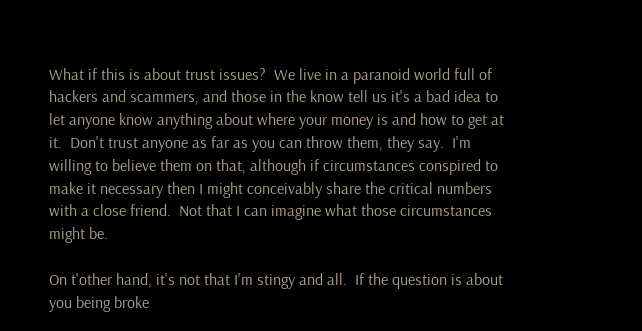What if this is about trust issues?  We live in a paranoid world full of hackers and scammers, and those in the know tell us it's a bad idea to let anyone know anything about where your money is and how to get at it.  Don't trust anyone as far as you can throw them, they say.  I'm willing to believe them on that, although if circumstances conspired to make it necessary then I might conceivably share the critical numbers with a close friend.  Not that I can imagine what those circumstances might be.

On t'other hand, it's not that I'm stingy and all.  If the question is about you being broke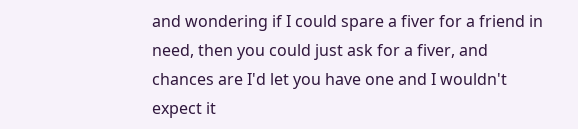and wondering if I could spare a fiver for a friend in need, then you could just ask for a fiver, and chances are I'd let you have one and I wouldn't expect it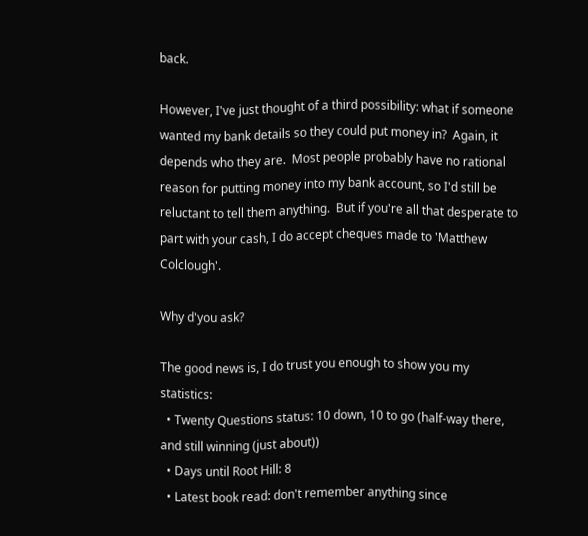back.

However, I've just thought of a third possibility: what if someone wanted my bank details so they could put money in?  Again, it depends who they are.  Most people probably have no rational reason for putting money into my bank account, so I'd still be reluctant to tell them anything.  But if you're all that desperate to part with your cash, I do accept cheques made to 'Matthew Colclough'.

Why d'you ask?

The good news is, I do trust you enough to show you my statistics:
  • Twenty Questions status: 10 down, 10 to go (half-way there, and still winning (just about))
  • Days until Root Hill: 8
  • Latest book read: don't remember anything since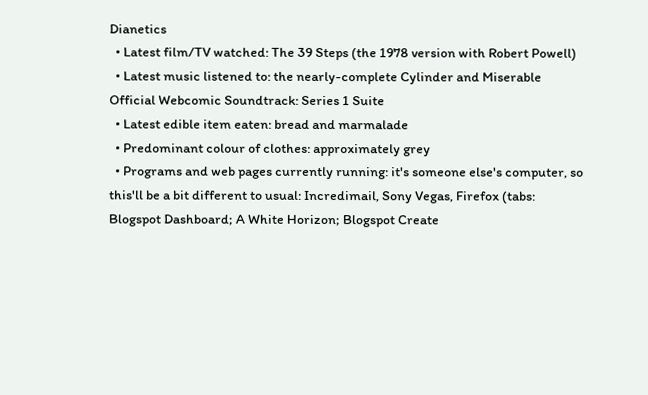Dianetics
  • Latest film/TV watched: The 39 Steps (the 1978 version with Robert Powell)
  • Latest music listened to: the nearly-complete Cylinder and Miserable Official Webcomic Soundtrack: Series 1 Suite
  • Latest edible item eaten: bread and marmalade
  • Predominant colour of clothes: approximately grey
  • Programs and web pages currently running: it's someone else's computer, so this'll be a bit different to usual: Incredimail, Sony Vegas, Firefox (tabs: Blogspot Dashboard; A White Horizon; Blogspot Create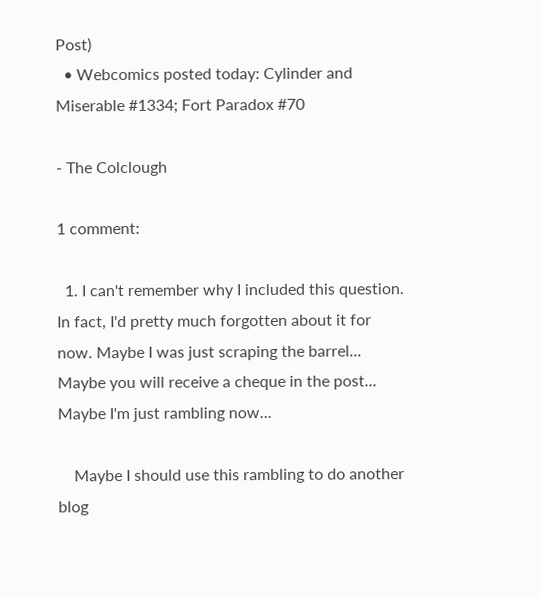Post)
  • Webcomics posted today: Cylinder and Miserable #1334; Fort Paradox #70

- The Colclough

1 comment:

  1. I can't remember why I included this question. In fact, I'd pretty much forgotten about it for now. Maybe I was just scraping the barrel... Maybe you will receive a cheque in the post... Maybe I'm just rambling now...

    Maybe I should use this rambling to do another blog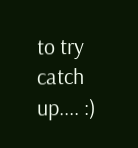to try catch up.... :)